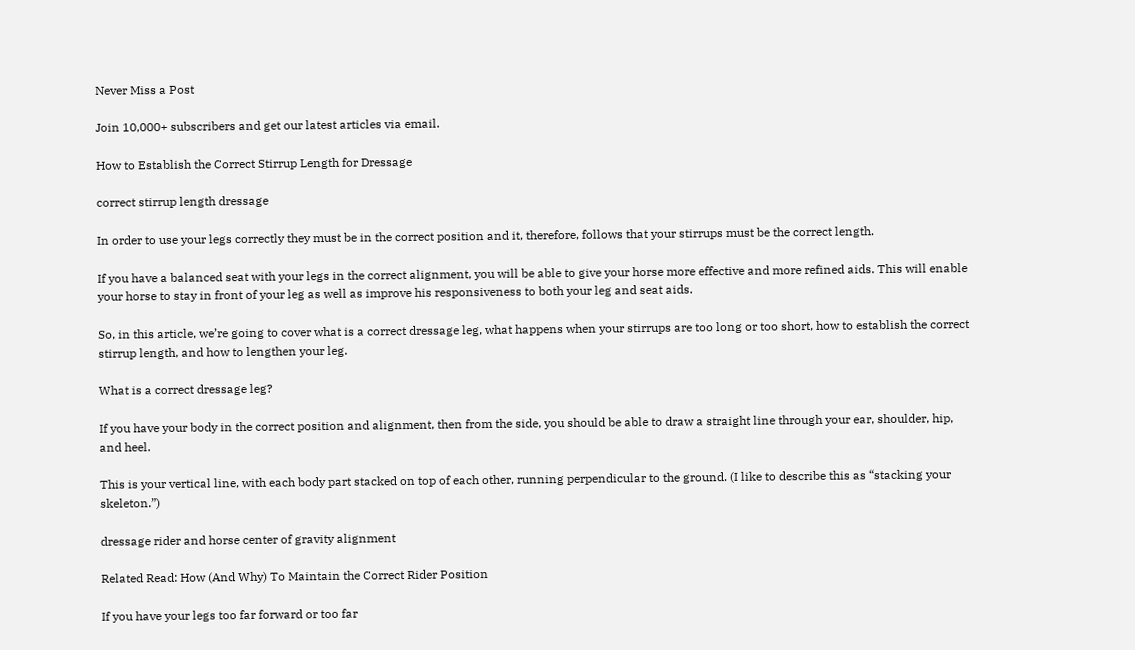Never Miss a Post

Join 10,000+ subscribers and get our latest articles via email.

How to Establish the Correct Stirrup Length for Dressage

correct stirrup length dressage

In order to use your legs correctly they must be in the correct position and it, therefore, follows that your stirrups must be the correct length.

If you have a balanced seat with your legs in the correct alignment, you will be able to give your horse more effective and more refined aids. This will enable your horse to stay in front of your leg as well as improve his responsiveness to both your leg and seat aids.

So, in this article, we’re going to cover what is a correct dressage leg, what happens when your stirrups are too long or too short, how to establish the correct stirrup length, and how to lengthen your leg.

What is a correct dressage leg?

If you have your body in the correct position and alignment, then from the side, you should be able to draw a straight line through your ear, shoulder, hip, and heel.

This is your vertical line, with each body part stacked on top of each other, running perpendicular to the ground. (I like to describe this as “stacking your skeleton.”)

dressage rider and horse center of gravity alignment

Related Read: How (And Why) To Maintain the Correct Rider Position

If you have your legs too far forward or too far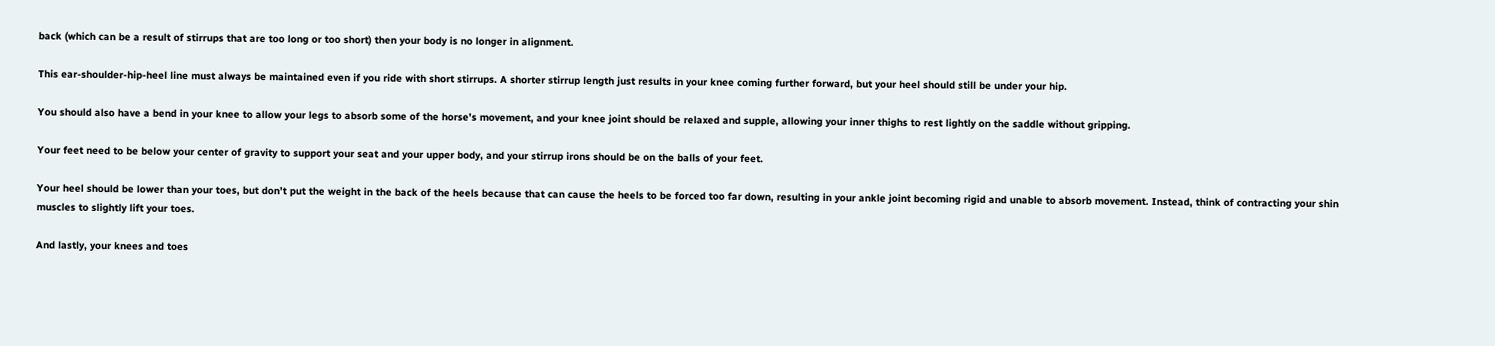back (which can be a result of stirrups that are too long or too short) then your body is no longer in alignment.

This ear-shoulder-hip-heel line must always be maintained even if you ride with short stirrups. A shorter stirrup length just results in your knee coming further forward, but your heel should still be under your hip.

You should also have a bend in your knee to allow your legs to absorb some of the horse’s movement, and your knee joint should be relaxed and supple, allowing your inner thighs to rest lightly on the saddle without gripping.

Your feet need to be below your center of gravity to support your seat and your upper body, and your stirrup irons should be on the balls of your feet.

Your heel should be lower than your toes, but don’t put the weight in the back of the heels because that can cause the heels to be forced too far down, resulting in your ankle joint becoming rigid and unable to absorb movement. Instead, think of contracting your shin muscles to slightly lift your toes.

And lastly, your knees and toes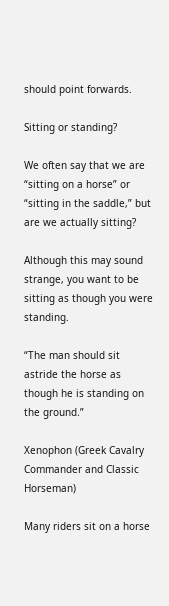should point forwards.

Sitting or standing?

We often say that we are “sitting on a horse” or “sitting in the saddle,” but are we actually sitting?

Although this may sound strange, you want to be sitting as though you were standing.

“The man should sit astride the horse as though he is standing on the ground.”

Xenophon (Greek Cavalry Commander and Classic Horseman)

Many riders sit on a horse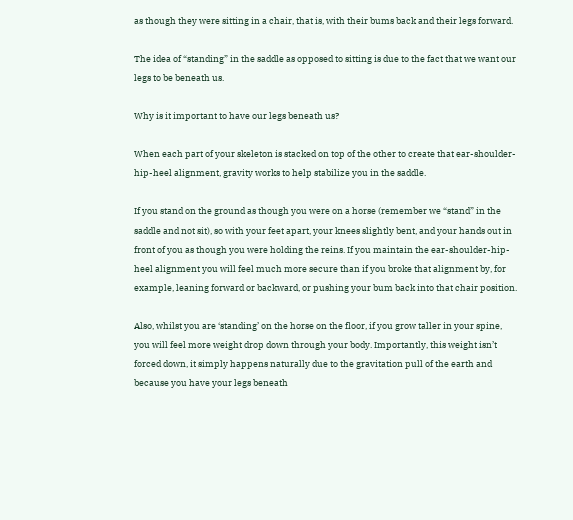as though they were sitting in a chair, that is, with their bums back and their legs forward.

The idea of “standing” in the saddle as opposed to sitting is due to the fact that we want our legs to be beneath us.

Why is it important to have our legs beneath us?

When each part of your skeleton is stacked on top of the other to create that ear-shoulder-hip-heel alignment, gravity works to help stabilize you in the saddle.

If you stand on the ground as though you were on a horse (remember we “stand” in the saddle and not sit), so with your feet apart, your knees slightly bent, and your hands out in front of you as though you were holding the reins. If you maintain the ear-shoulder-hip-heel alignment you will feel much more secure than if you broke that alignment by, for example, leaning forward or backward, or pushing your bum back into that chair position.

Also, whilst you are ‘standing’ on the horse on the floor, if you grow taller in your spine, you will feel more weight drop down through your body. Importantly, this weight isn’t forced down, it simply happens naturally due to the gravitation pull of the earth and because you have your legs beneath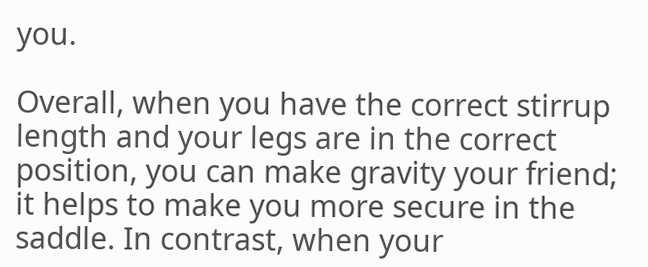you.

Overall, when you have the correct stirrup length and your legs are in the correct position, you can make gravity your friend; it helps to make you more secure in the saddle. In contrast, when your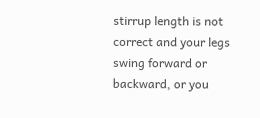stirrup length is not correct and your legs swing forward or backward, or you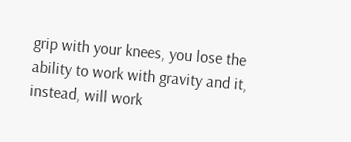grip with your knees, you lose the ability to work with gravity and it, instead, will work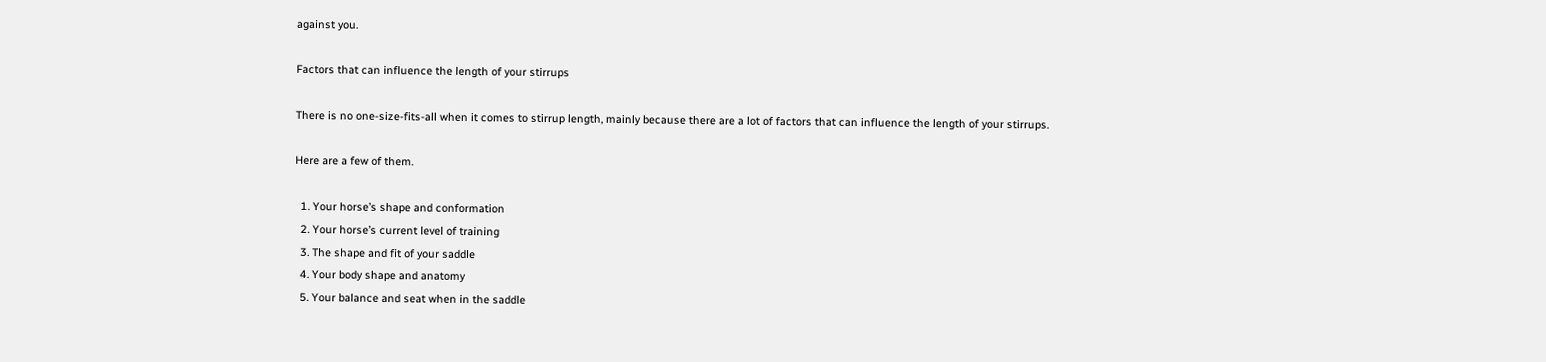against you.

Factors that can influence the length of your stirrups

There is no one-size-fits-all when it comes to stirrup length, mainly because there are a lot of factors that can influence the length of your stirrups.

Here are a few of them.

  1. Your horse’s shape and conformation
  2. Your horse’s current level of training
  3. The shape and fit of your saddle
  4. Your body shape and anatomy
  5. Your balance and seat when in the saddle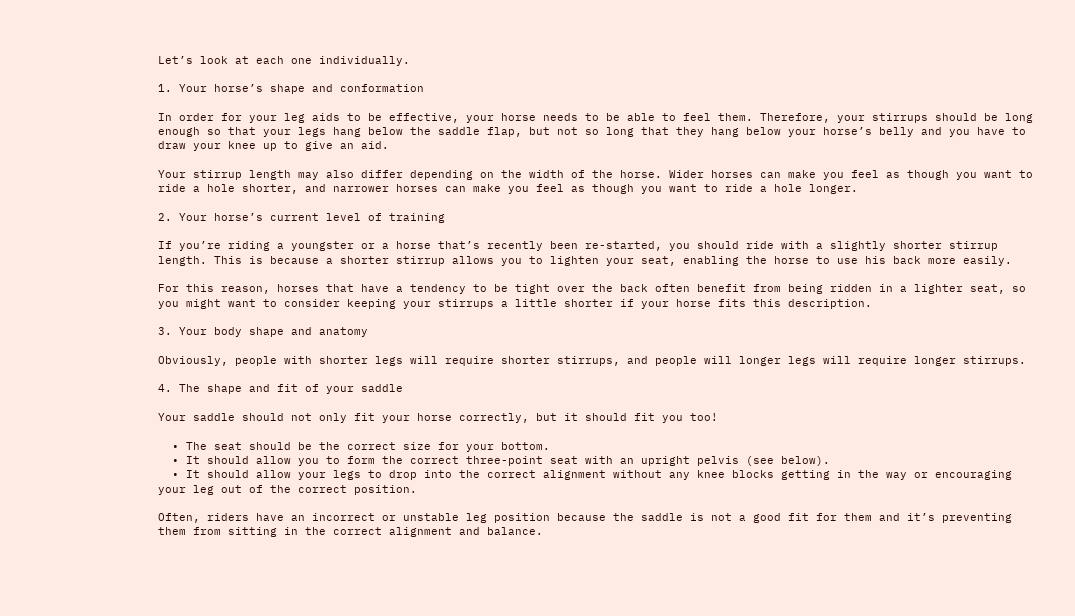Let’s look at each one individually.

1. Your horse’s shape and conformation

In order for your leg aids to be effective, your horse needs to be able to feel them. Therefore, your stirrups should be long enough so that your legs hang below the saddle flap, but not so long that they hang below your horse’s belly and you have to draw your knee up to give an aid.

Your stirrup length may also differ depending on the width of the horse. Wider horses can make you feel as though you want to ride a hole shorter, and narrower horses can make you feel as though you want to ride a hole longer.

2. Your horse’s current level of training

If you’re riding a youngster or a horse that’s recently been re-started, you should ride with a slightly shorter stirrup length. This is because a shorter stirrup allows you to lighten your seat, enabling the horse to use his back more easily.

For this reason, horses that have a tendency to be tight over the back often benefit from being ridden in a lighter seat, so you might want to consider keeping your stirrups a little shorter if your horse fits this description.

3. Your body shape and anatomy

Obviously, people with shorter legs will require shorter stirrups, and people will longer legs will require longer stirrups.

4. The shape and fit of your saddle

Your saddle should not only fit your horse correctly, but it should fit you too!

  • The seat should be the correct size for your bottom.
  • It should allow you to form the correct three-point seat with an upright pelvis (see below).
  • It should allow your legs to drop into the correct alignment without any knee blocks getting in the way or encouraging your leg out of the correct position.

Often, riders have an incorrect or unstable leg position because the saddle is not a good fit for them and it’s preventing them from sitting in the correct alignment and balance.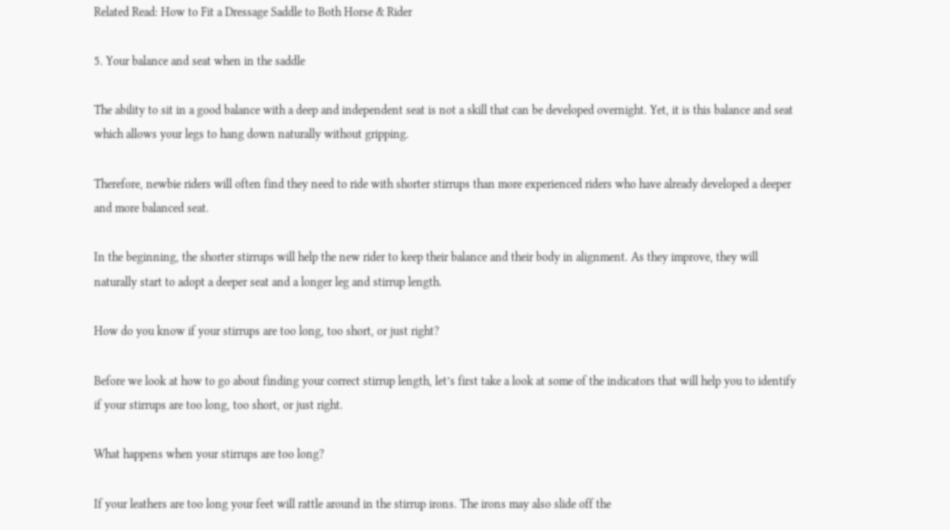Related Read: How to Fit a Dressage Saddle to Both Horse & Rider

5. Your balance and seat when in the saddle

The ability to sit in a good balance with a deep and independent seat is not a skill that can be developed overnight. Yet, it is this balance and seat which allows your legs to hang down naturally without gripping.

Therefore, newbie riders will often find they need to ride with shorter stirrups than more experienced riders who have already developed a deeper and more balanced seat.

In the beginning, the shorter stirrups will help the new rider to keep their balance and their body in alignment. As they improve, they will naturally start to adopt a deeper seat and a longer leg and stirrup length.

How do you know if your stirrups are too long, too short, or just right?

Before we look at how to go about finding your correct stirrup length, let’s first take a look at some of the indicators that will help you to identify if your stirrups are too long, too short, or just right.

What happens when your stirrups are too long?

If your leathers are too long your feet will rattle around in the stirrup irons. The irons may also slide off the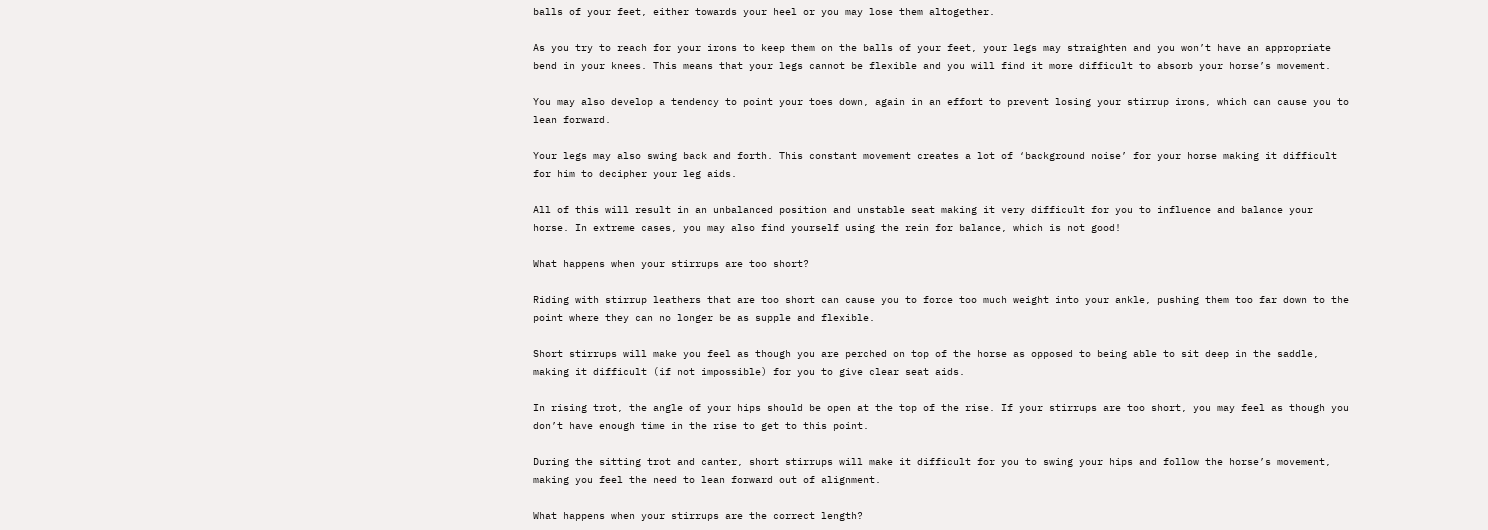balls of your feet, either towards your heel or you may lose them altogether.

As you try to reach for your irons to keep them on the balls of your feet, your legs may straighten and you won’t have an appropriate bend in your knees. This means that your legs cannot be flexible and you will find it more difficult to absorb your horse’s movement.

You may also develop a tendency to point your toes down, again in an effort to prevent losing your stirrup irons, which can cause you to lean forward.

Your legs may also swing back and forth. This constant movement creates a lot of ‘background noise’ for your horse making it difficult for him to decipher your leg aids.

All of this will result in an unbalanced position and unstable seat making it very difficult for you to influence and balance your horse. In extreme cases, you may also find yourself using the rein for balance, which is not good!

What happens when your stirrups are too short?

Riding with stirrup leathers that are too short can cause you to force too much weight into your ankle, pushing them too far down to the point where they can no longer be as supple and flexible.

Short stirrups will make you feel as though you are perched on top of the horse as opposed to being able to sit deep in the saddle, making it difficult (if not impossible) for you to give clear seat aids.

In rising trot, the angle of your hips should be open at the top of the rise. If your stirrups are too short, you may feel as though you don’t have enough time in the rise to get to this point.

During the sitting trot and canter, short stirrups will make it difficult for you to swing your hips and follow the horse’s movement, making you feel the need to lean forward out of alignment.

What happens when your stirrups are the correct length?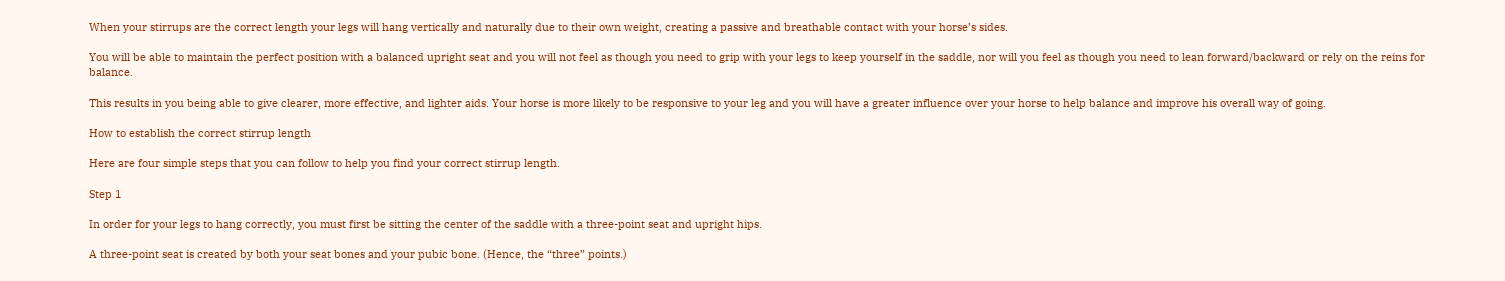When your stirrups are the correct length your legs will hang vertically and naturally due to their own weight, creating a passive and breathable contact with your horse’s sides.

You will be able to maintain the perfect position with a balanced upright seat and you will not feel as though you need to grip with your legs to keep yourself in the saddle, nor will you feel as though you need to lean forward/backward or rely on the reins for balance.

This results in you being able to give clearer, more effective, and lighter aids. Your horse is more likely to be responsive to your leg and you will have a greater influence over your horse to help balance and improve his overall way of going.

How to establish the correct stirrup length

Here are four simple steps that you can follow to help you find your correct stirrup length.

Step 1

In order for your legs to hang correctly, you must first be sitting the center of the saddle with a three-point seat and upright hips.

A three-point seat is created by both your seat bones and your pubic bone. (Hence, the “three” points.)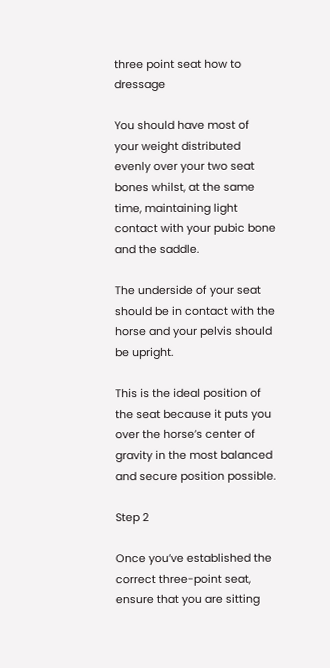three point seat how to dressage

You should have most of your weight distributed evenly over your two seat bones whilst, at the same time, maintaining light contact with your pubic bone and the saddle.

The underside of your seat should be in contact with the horse and your pelvis should be upright.

This is the ideal position of the seat because it puts you over the horse’s center of gravity in the most balanced and secure position possible.

Step 2

Once you’ve established the correct three-point seat, ensure that you are sitting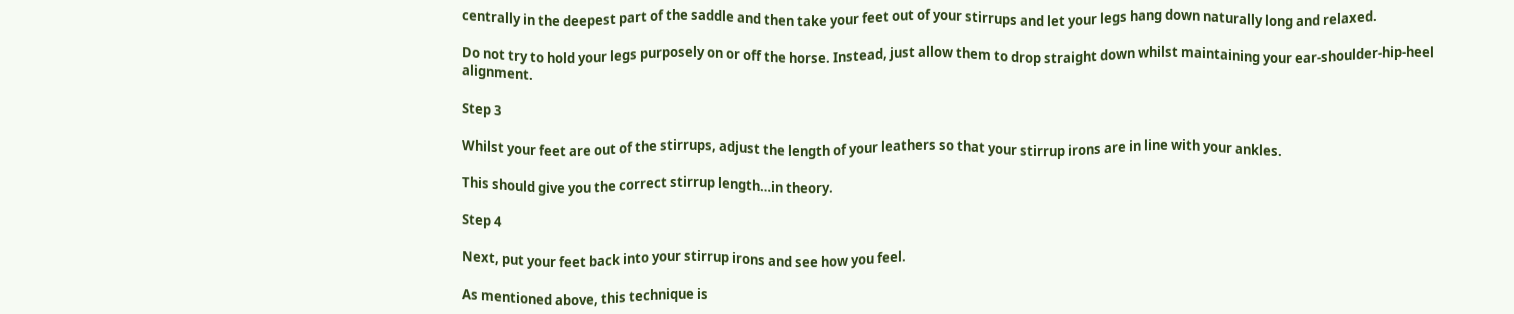centrally in the deepest part of the saddle and then take your feet out of your stirrups and let your legs hang down naturally long and relaxed.

Do not try to hold your legs purposely on or off the horse. Instead, just allow them to drop straight down whilst maintaining your ear-shoulder-hip-heel alignment.

Step 3

Whilst your feet are out of the stirrups, adjust the length of your leathers so that your stirrup irons are in line with your ankles.

This should give you the correct stirrup length…in theory.

Step 4

Next, put your feet back into your stirrup irons and see how you feel.

As mentioned above, this technique is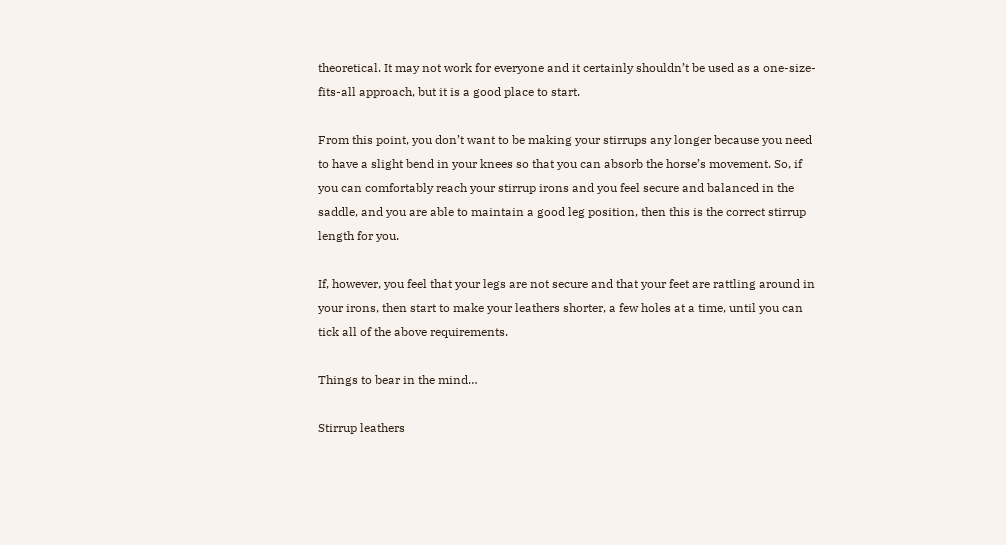theoretical. It may not work for everyone and it certainly shouldn’t be used as a one-size-fits-all approach, but it is a good place to start.

From this point, you don’t want to be making your stirrups any longer because you need to have a slight bend in your knees so that you can absorb the horse’s movement. So, if you can comfortably reach your stirrup irons and you feel secure and balanced in the saddle, and you are able to maintain a good leg position, then this is the correct stirrup length for you.

If, however, you feel that your legs are not secure and that your feet are rattling around in your irons, then start to make your leathers shorter, a few holes at a time, until you can tick all of the above requirements.

Things to bear in the mind…

Stirrup leathers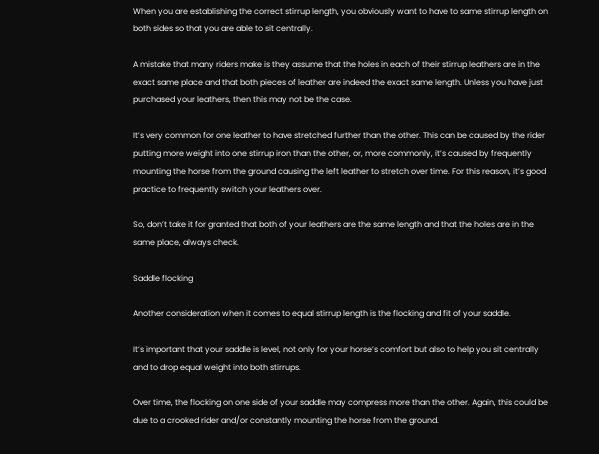When you are establishing the correct stirrup length, you obviously want to have to same stirrup length on both sides so that you are able to sit centrally.

A mistake that many riders make is they assume that the holes in each of their stirrup leathers are in the exact same place and that both pieces of leather are indeed the exact same length. Unless you have just purchased your leathers, then this may not be the case.

It’s very common for one leather to have stretched further than the other. This can be caused by the rider putting more weight into one stirrup iron than the other, or, more commonly, it’s caused by frequently mounting the horse from the ground causing the left leather to stretch over time. For this reason, it’s good practice to frequently switch your leathers over.

So, don’t take it for granted that both of your leathers are the same length and that the holes are in the same place, always check.

Saddle flocking

Another consideration when it comes to equal stirrup length is the flocking and fit of your saddle.

It’s important that your saddle is level, not only for your horse’s comfort but also to help you sit centrally and to drop equal weight into both stirrups.

Over time, the flocking on one side of your saddle may compress more than the other. Again, this could be due to a crooked rider and/or constantly mounting the horse from the ground.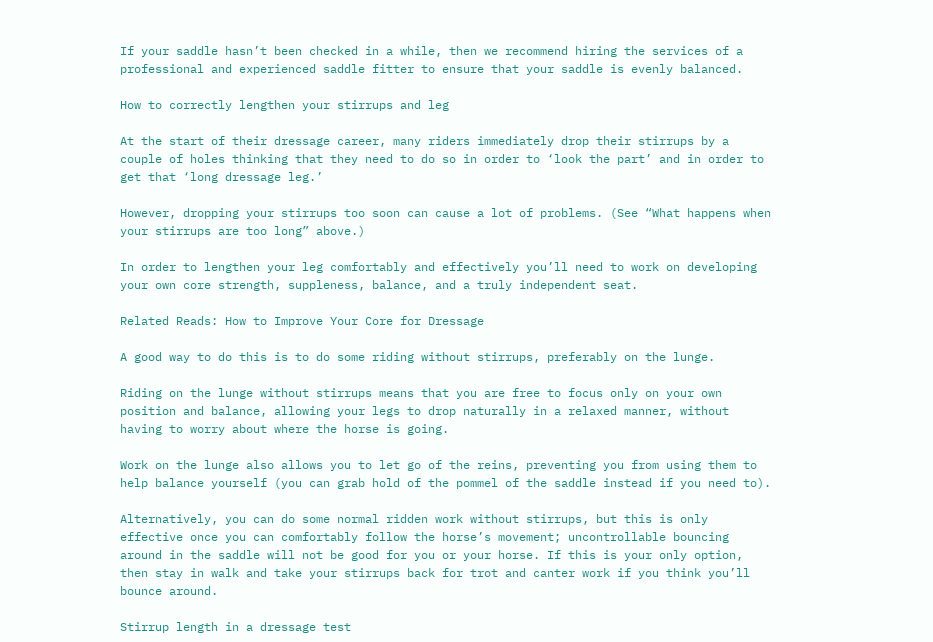If your saddle hasn’t been checked in a while, then we recommend hiring the services of a professional and experienced saddle fitter to ensure that your saddle is evenly balanced.

How to correctly lengthen your stirrups and leg

At the start of their dressage career, many riders immediately drop their stirrups by a couple of holes thinking that they need to do so in order to ‘look the part’ and in order to get that ‘long dressage leg.’

However, dropping your stirrups too soon can cause a lot of problems. (See “What happens when your stirrups are too long” above.)

In order to lengthen your leg comfortably and effectively you’ll need to work on developing your own core strength, suppleness, balance, and a truly independent seat.

Related Reads: How to Improve Your Core for Dressage

A good way to do this is to do some riding without stirrups, preferably on the lunge.

Riding on the lunge without stirrups means that you are free to focus only on your own position and balance, allowing your legs to drop naturally in a relaxed manner, without having to worry about where the horse is going.

Work on the lunge also allows you to let go of the reins, preventing you from using them to help balance yourself (you can grab hold of the pommel of the saddle instead if you need to).

Alternatively, you can do some normal ridden work without stirrups, but this is only effective once you can comfortably follow the horse’s movement; uncontrollable bouncing around in the saddle will not be good for you or your horse. If this is your only option, then stay in walk and take your stirrups back for trot and canter work if you think you’ll bounce around.

Stirrup length in a dressage test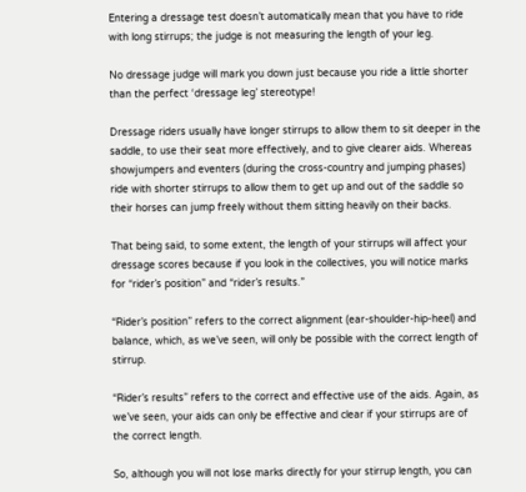Entering a dressage test doesn’t automatically mean that you have to ride with long stirrups; the judge is not measuring the length of your leg.

No dressage judge will mark you down just because you ride a little shorter than the perfect ‘dressage leg’ stereotype!

Dressage riders usually have longer stirrups to allow them to sit deeper in the saddle, to use their seat more effectively, and to give clearer aids. Whereas showjumpers and eventers (during the cross-country and jumping phases) ride with shorter stirrups to allow them to get up and out of the saddle so their horses can jump freely without them sitting heavily on their backs.

That being said, to some extent, the length of your stirrups will affect your dressage scores because if you look in the collectives, you will notice marks for “rider’s position” and “rider’s results.”

“Rider’s position” refers to the correct alignment (ear-shoulder-hip-heel) and balance, which, as we’ve seen, will only be possible with the correct length of stirrup.

“Rider’s results” refers to the correct and effective use of the aids. Again, as we’ve seen, your aids can only be effective and clear if your stirrups are of the correct length.

So, although you will not lose marks directly for your stirrup length, you can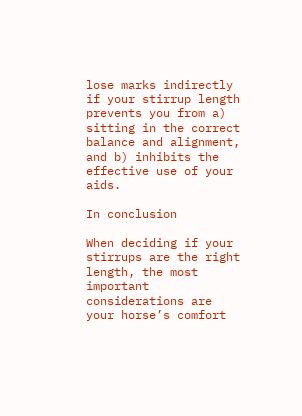lose marks indirectly if your stirrup length prevents you from a) sitting in the correct balance and alignment, and b) inhibits the effective use of your aids.

In conclusion

When deciding if your stirrups are the right length, the most important considerations are your horse’s comfort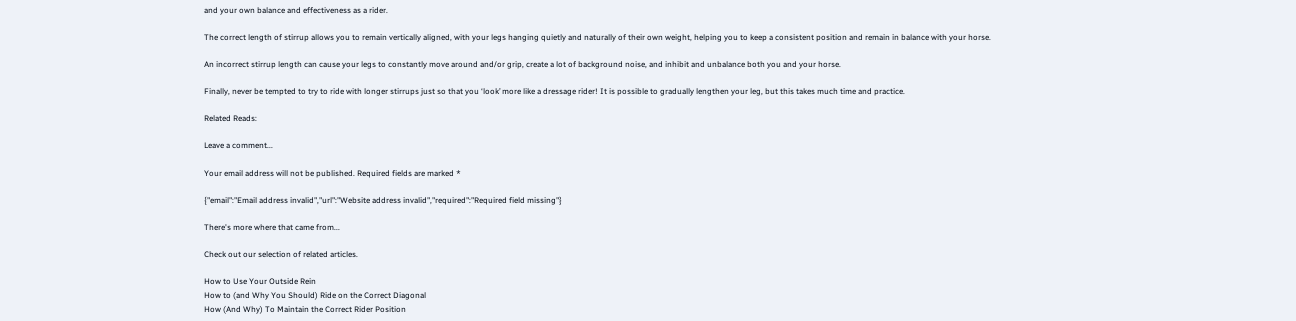and your own balance and effectiveness as a rider.

The correct length of stirrup allows you to remain vertically aligned, with your legs hanging quietly and naturally of their own weight, helping you to keep a consistent position and remain in balance with your horse.

An incorrect stirrup length can cause your legs to constantly move around and/or grip, create a lot of background noise, and inhibit and unbalance both you and your horse.

Finally, never be tempted to try to ride with longer stirrups just so that you ‘look’ more like a dressage rider! It is possible to gradually lengthen your leg, but this takes much time and practice.

Related Reads:

Leave a comment...

Your email address will not be published. Required fields are marked *

{"email":"Email address invalid","url":"Website address invalid","required":"Required field missing"}

There's more where that came from...

Check out our selection of related articles.

How to Use Your Outside Rein
How to (and Why You Should) Ride on the Correct Diagonal
How (And Why) To Maintain the Correct Rider Position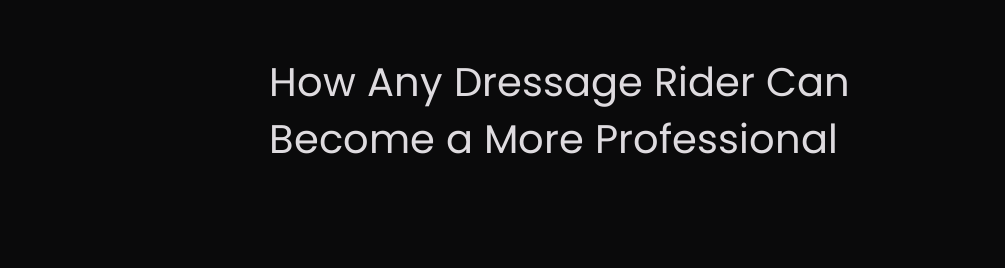How Any Dressage Rider Can Become a More Professional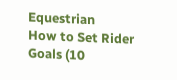Equestrian
How to Set Rider Goals (10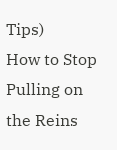Tips)
How to Stop Pulling on the Reins